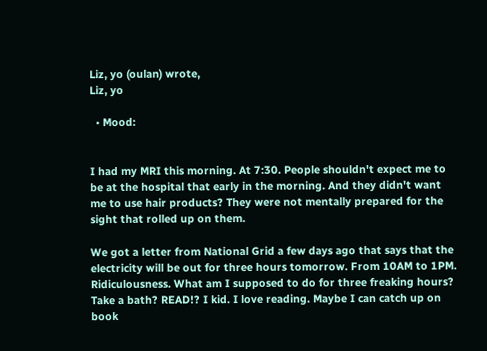Liz, yo (oulan) wrote,
Liz, yo

  • Mood:


I had my MRI this morning. At 7:30. People shouldn't expect me to be at the hospital that early in the morning. And they didn't want me to use hair products? They were not mentally prepared for the sight that rolled up on them.

We got a letter from National Grid a few days ago that says that the electricity will be out for three hours tomorrow. From 10AM to 1PM. Ridiculousness. What am I supposed to do for three freaking hours? Take a bath? READ!? I kid. I love reading. Maybe I can catch up on book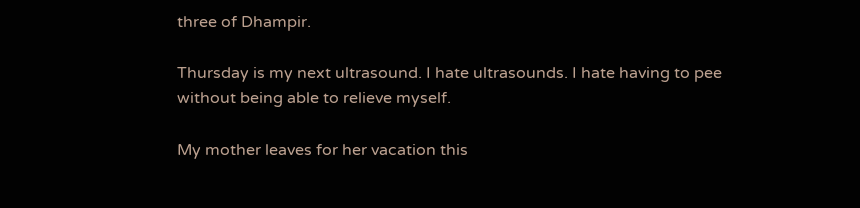three of Dhampir.

Thursday is my next ultrasound. I hate ultrasounds. I hate having to pee without being able to relieve myself.

My mother leaves for her vacation this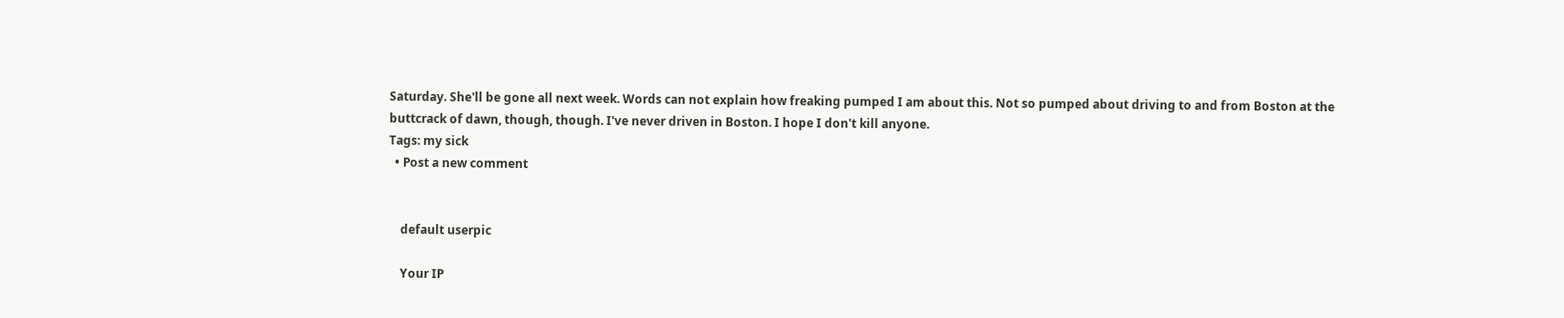Saturday. She'll be gone all next week. Words can not explain how freaking pumped I am about this. Not so pumped about driving to and from Boston at the buttcrack of dawn, though, though. I've never driven in Boston. I hope I don't kill anyone.
Tags: my sick
  • Post a new comment


    default userpic

    Your IP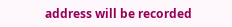address will be recorded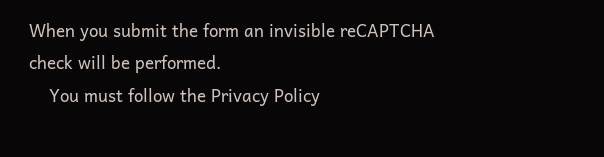When you submit the form an invisible reCAPTCHA check will be performed.
    You must follow the Privacy Policy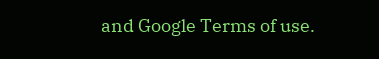and Google Terms of use.